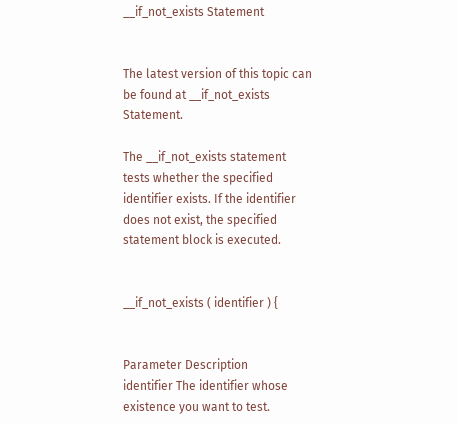__if_not_exists Statement


The latest version of this topic can be found at __if_not_exists Statement.

The __if_not_exists statement tests whether the specified identifier exists. If the identifier does not exist, the specified statement block is executed.


__if_not_exists ( identifier ) {


Parameter Description
identifier The identifier whose existence you want to test.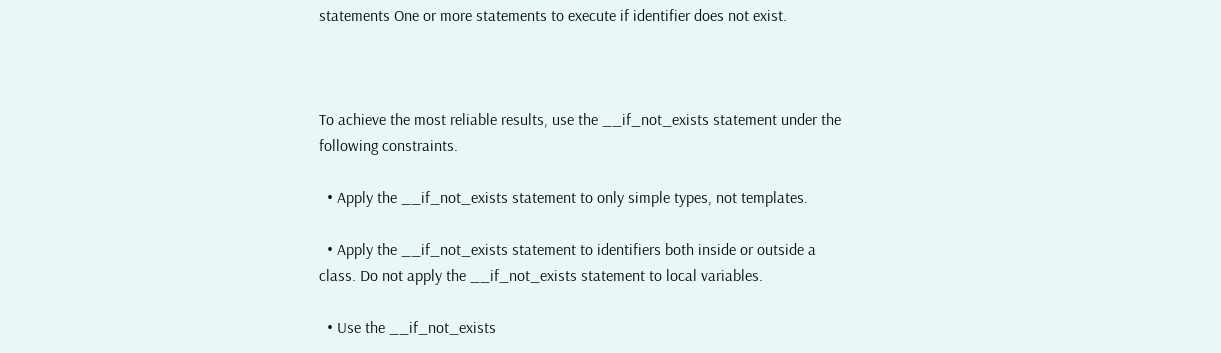statements One or more statements to execute if identifier does not exist.



To achieve the most reliable results, use the __if_not_exists statement under the following constraints.

  • Apply the __if_not_exists statement to only simple types, not templates.

  • Apply the __if_not_exists statement to identifiers both inside or outside a class. Do not apply the __if_not_exists statement to local variables.

  • Use the __if_not_exists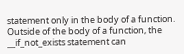statement only in the body of a function. Outside of the body of a function, the __if_not_exists statement can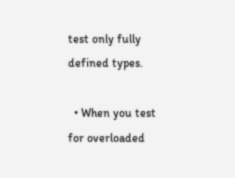test only fully defined types.

  • When you test for overloaded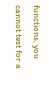functions, you cannot test for a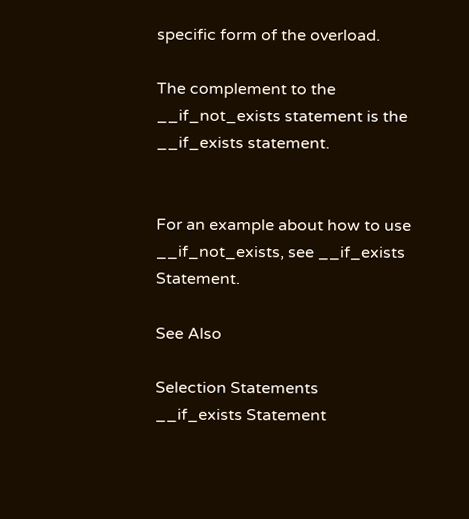specific form of the overload.

The complement to the __if_not_exists statement is the __if_exists statement.


For an example about how to use __if_not_exists, see __if_exists Statement.

See Also

Selection Statements
__if_exists Statement